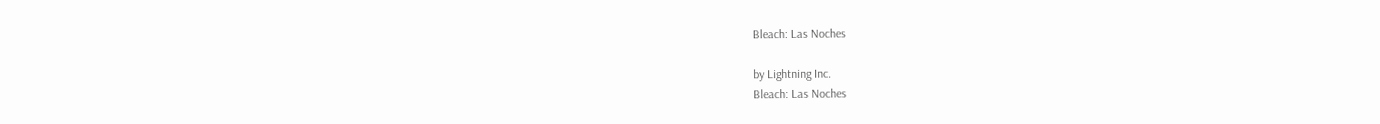Bleach: Las Noches

by Lightning Inc.
Bleach: Las Noches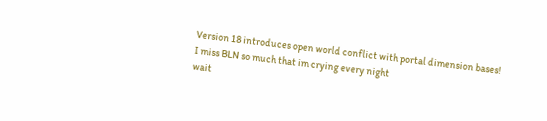Version 18 introduces open world conflict with portal dimension bases!
I miss BLN so much that im crying every night
wait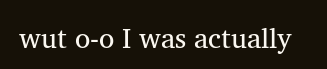wut o-o I was actually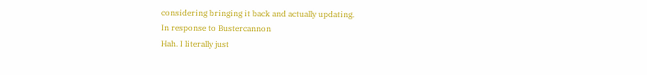considering bringing it back and actually updating.
In response to Bustercannon
Hah. I literally just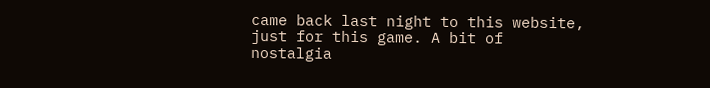came back last night to this website, just for this game. A bit of nostalgia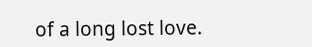of a long lost love.